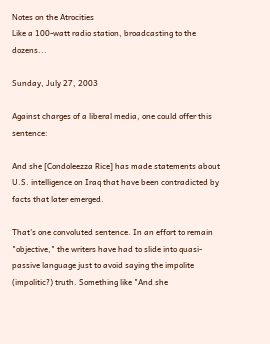Notes on the Atrocities
Like a 100-watt radio station, broadcasting to the dozens...

Sunday, July 27, 2003

Against charges of a liberal media, one could offer this sentence:

And she [Condoleezza Rice] has made statements about U.S. intelligence on Iraq that have been contradicted by facts that later emerged.

That's one convoluted sentence. In an effort to remain "objective," the writers have had to slide into quasi-passive language just to avoid saying the impolite (impolitic?) truth. Something like "And she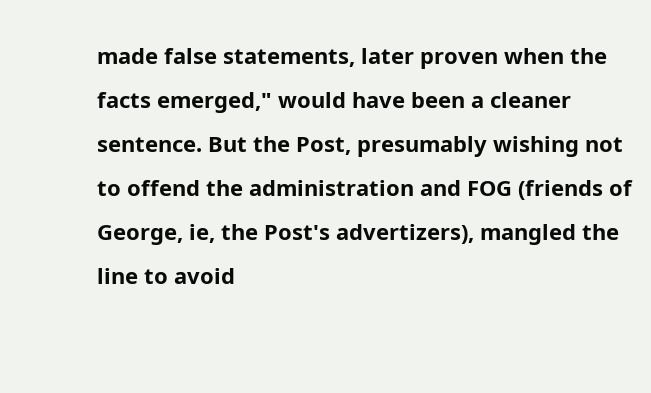made false statements, later proven when the facts emerged," would have been a cleaner sentence. But the Post, presumably wishing not to offend the administration and FOG (friends of George, ie, the Post's advertizers), mangled the line to avoid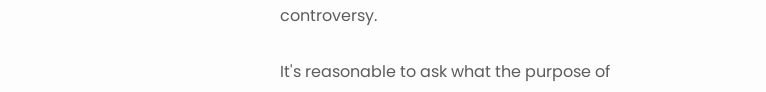controversy.

It's reasonable to ask what the purpose of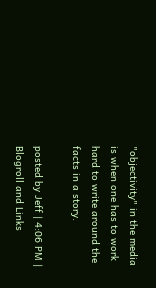"objectivity" in the media is when one has to work hard to write around the facts in a story.

posted by Jeff | 4:06 PM |
Blogroll and Links